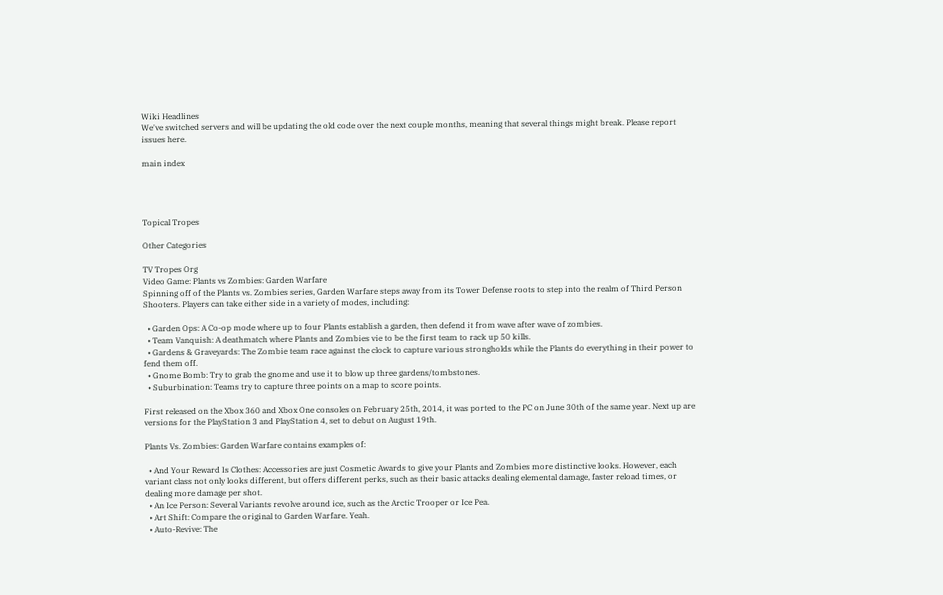Wiki Headlines
We've switched servers and will be updating the old code over the next couple months, meaning that several things might break. Please report issues here.

main index




Topical Tropes

Other Categories

TV Tropes Org
Video Game: Plants vs Zombies: Garden Warfare
Spinning off of the Plants vs. Zombies series, Garden Warfare steps away from its Tower Defense roots to step into the realm of Third Person Shooters. Players can take either side in a variety of modes, including:

  • Garden Ops: A Co-op mode where up to four Plants establish a garden, then defend it from wave after wave of zombies.
  • Team Vanquish: A deathmatch where Plants and Zombies vie to be the first team to rack up 50 kills.
  • Gardens & Graveyards: The Zombie team race against the clock to capture various strongholds while the Plants do everything in their power to fend them off.
  • Gnome Bomb: Try to grab the gnome and use it to blow up three gardens/tombstones.
  • Suburbination: Teams try to capture three points on a map to score points.

First released on the Xbox 360 and Xbox One consoles on February 25th, 2014, it was ported to the PC on June 30th of the same year. Next up are versions for the PlayStation 3 and PlayStation 4, set to debut on August 19th.

Plants Vs. Zombies: Garden Warfare contains examples of:

  • And Your Reward Is Clothes: Accessories are just Cosmetic Awards to give your Plants and Zombies more distinctive looks. However, each variant class not only looks different, but offers different perks, such as their basic attacks dealing elemental damage, faster reload times, or dealing more damage per shot.
  • An Ice Person: Several Variants revolve around ice, such as the Arctic Trooper or Ice Pea.
  • Art Shift: Compare the original to Garden Warfare. Yeah.
  • Auto-Revive: The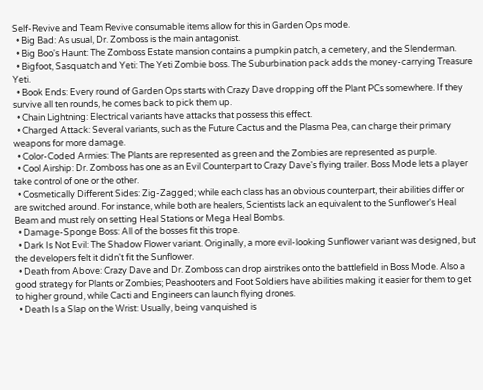Self-Revive and Team Revive consumable items allow for this in Garden Ops mode.
  • Big Bad: As usual, Dr. Zomboss is the main antagonist.
  • Big Boo's Haunt: The Zomboss Estate mansion contains a pumpkin patch, a cemetery, and the Slenderman.
  • Bigfoot, Sasquatch and Yeti: The Yeti Zombie boss. The Suburbination pack adds the money-carrying Treasure Yeti.
  • Book Ends: Every round of Garden Ops starts with Crazy Dave dropping off the Plant PCs somewhere. If they survive all ten rounds, he comes back to pick them up.
  • Chain Lightning: Electrical variants have attacks that possess this effect.
  • Charged Attack: Several variants, such as the Future Cactus and the Plasma Pea, can charge their primary weapons for more damage.
  • Color-Coded Armies: The Plants are represented as green and the Zombies are represented as purple.
  • Cool Airship: Dr. Zomboss has one as an Evil Counterpart to Crazy Dave's flying trailer. Boss Mode lets a player take control of one or the other.
  • Cosmetically Different Sides: Zig-Zagged; while each class has an obvious counterpart, their abilities differ or are switched around. For instance, while both are healers, Scientists lack an equivalent to the Sunflower's Heal Beam and must rely on setting Heal Stations or Mega Heal Bombs.
  • Damage-Sponge Boss: All of the bosses fit this trope.
  • Dark Is Not Evil: The Shadow Flower variant. Originally, a more evil-looking Sunflower variant was designed, but the developers felt it didn't fit the Sunflower.
  • Death from Above: Crazy Dave and Dr. Zomboss can drop airstrikes onto the battlefield in Boss Mode. Also a good strategy for Plants or Zombies; Peashooters and Foot Soldiers have abilities making it easier for them to get to higher ground, while Cacti and Engineers can launch flying drones.
  • Death Is a Slap on the Wrist: Usually, being vanquished is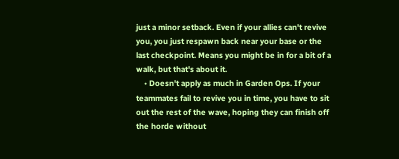just a minor setback. Even if your allies can't revive you, you just respawn back near your base or the last checkpoint. Means you might be in for a bit of a walk, but that's about it.
    • Doesn't apply as much in Garden Ops. If your teammates fail to revive you in time, you have to sit out the rest of the wave, hoping they can finish off the horde without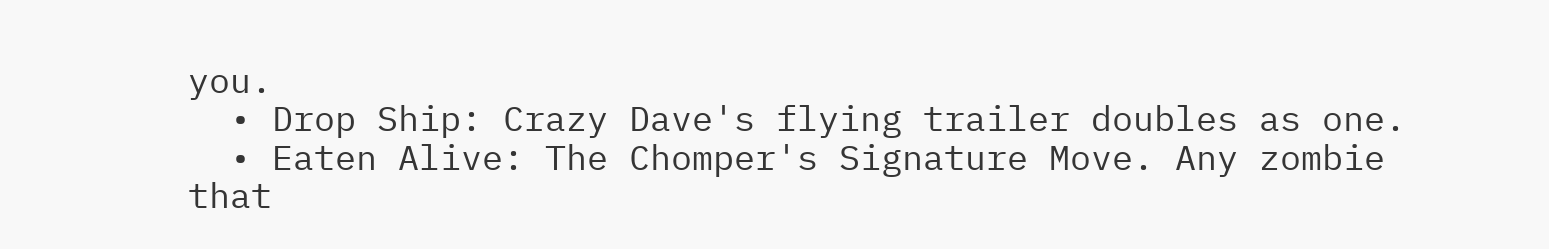you.
  • Drop Ship: Crazy Dave's flying trailer doubles as one.
  • Eaten Alive: The Chomper's Signature Move. Any zombie that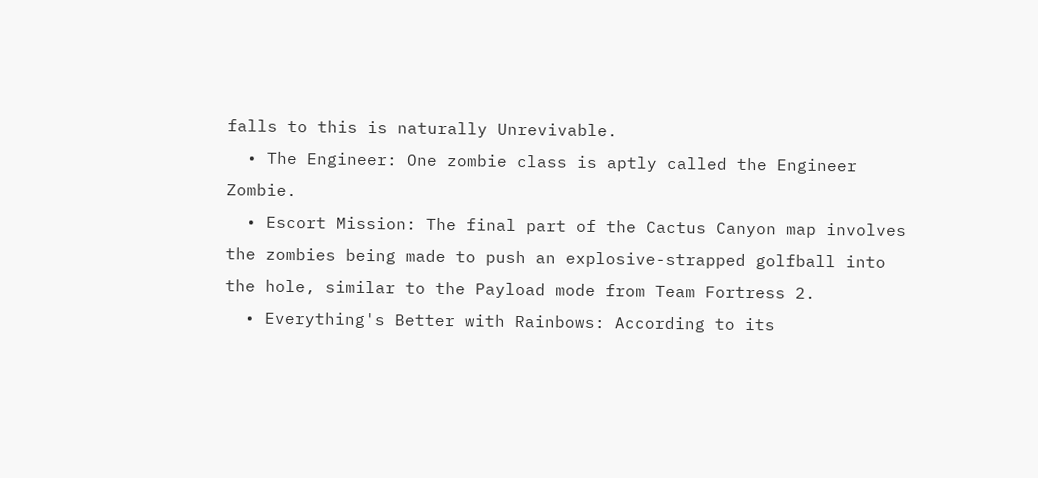falls to this is naturally Unrevivable.
  • The Engineer: One zombie class is aptly called the Engineer Zombie.
  • Escort Mission: The final part of the Cactus Canyon map involves the zombies being made to push an explosive-strapped golfball into the hole, similar to the Payload mode from Team Fortress 2.
  • Everything's Better with Rainbows: According to its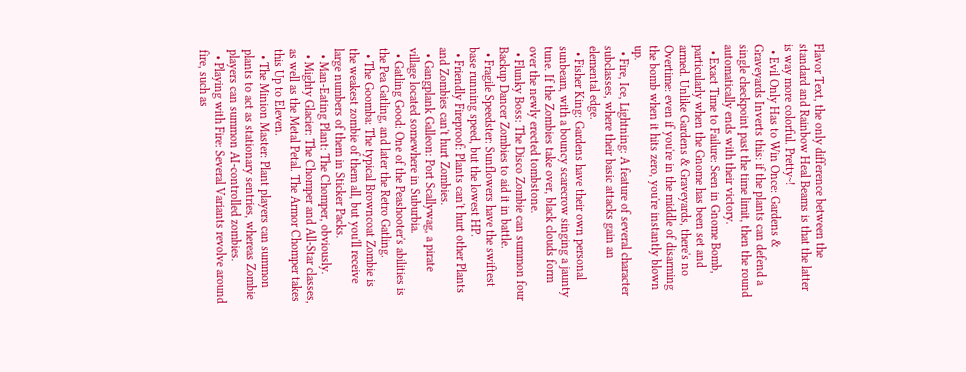Flavor Text, the only difference between the standard and Rainbow Heal Beams is that the latter is way more colorful. Pretty~!
  • Evil Only Has to Win Once: Gardens & Graveyards Inverts this: if the plants can defend a single checkpoint past the time limit, then the round automatically ends with their victory.
  • Exact Time to Failure: Seen in Gnome Bomb, particularly when the Gnome has been set and armed. Unlike Gardens & Graveyards, there's no Overtime: even if you're in the middle of disarming the bomb when it hits zero, you're instantly blown up.
  • Fire, Ice, Lightning: A feature of several character subclasses, where their basic attacks gain an elemental edge.
  • Fisher King: Gardens have their own personal sunbeam, with a bouncy scarecrow singing a jaunty tune. If the Zombies take over, black clouds form over the newly erected tombstone.
  • Flunky Boss: The Disco Zombie can summon four Backup Dancer Zombies to aid it in battle.
  • Fragile Speedster: Sunflowers have the swiftest base running speed, but the lowest HP.
  • Friendly Fireproof: Plants can't hurt other Plants and Zombies can't hurt Zombies.
  • Gangplank Galleon: Port Scallywag, a pirate village located somewhere in Suburbia.
  • Gatling Good: One of the Peashooter's abilities is the Pea Gatling, and later the Retro Gatling.
  • The Goomba: The typical Browncoat Zombie is the weakest zombie of them all, but you'll receive large numbers of them in Sticker Packs.
  • Man-Eating Plant: The Chomper, obviously.
  • Mighty Glacier: The Chomper and All-Star classes, as well as the Metal Petal. The Armor Chomper takes this Up to Eleven.
  • The Minion Master: Plant players can summon plants to act as stationary sentries, whereas Zombie players can summon AI-controlled zombies.
  • Playing with Fire: Several Variants revolve around fire, such as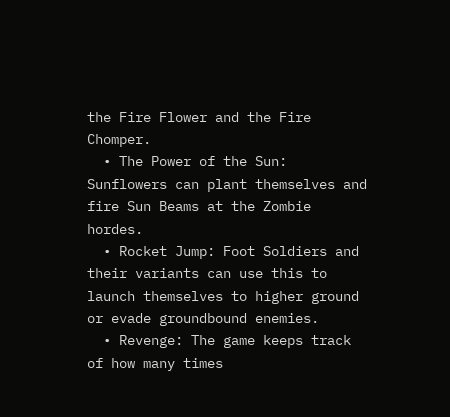the Fire Flower and the Fire Chomper.
  • The Power of the Sun: Sunflowers can plant themselves and fire Sun Beams at the Zombie hordes.
  • Rocket Jump: Foot Soldiers and their variants can use this to launch themselves to higher ground or evade groundbound enemies.
  • Revenge: The game keeps track of how many times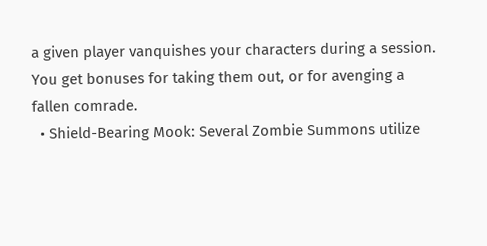a given player vanquishes your characters during a session. You get bonuses for taking them out, or for avenging a fallen comrade.
  • Shield-Bearing Mook: Several Zombie Summons utilize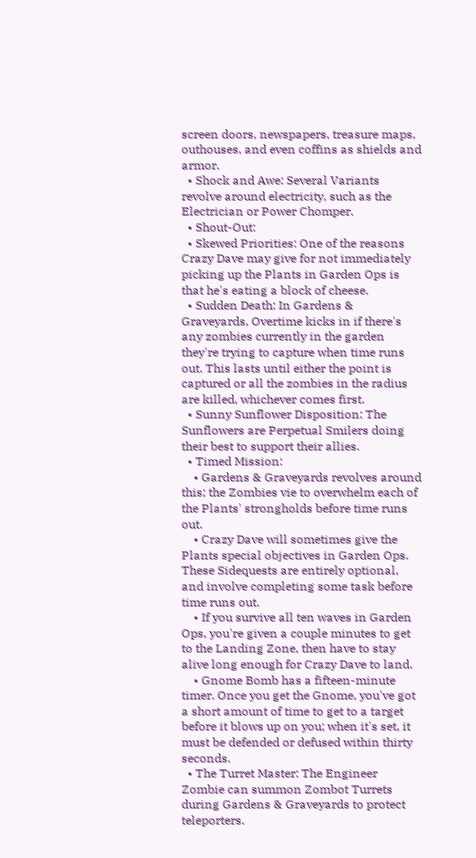screen doors, newspapers, treasure maps, outhouses, and even coffins as shields and armor.
  • Shock and Awe: Several Variants revolve around electricity, such as the Electrician or Power Chomper.
  • Shout-Out:
  • Skewed Priorities: One of the reasons Crazy Dave may give for not immediately picking up the Plants in Garden Ops is that he's eating a block of cheese.
  • Sudden Death: In Gardens & Graveyards, Overtime kicks in if there's any zombies currently in the garden they're trying to capture when time runs out. This lasts until either the point is captured or all the zombies in the radius are killed, whichever comes first.
  • Sunny Sunflower Disposition: The Sunflowers are Perpetual Smilers doing their best to support their allies.
  • Timed Mission:
    • Gardens & Graveyards revolves around this; the Zombies vie to overwhelm each of the Plants' strongholds before time runs out.
    • Crazy Dave will sometimes give the Plants special objectives in Garden Ops. These Sidequests are entirely optional, and involve completing some task before time runs out.
    • If you survive all ten waves in Garden Ops, you're given a couple minutes to get to the Landing Zone, then have to stay alive long enough for Crazy Dave to land.
    • Gnome Bomb has a fifteen-minute timer. Once you get the Gnome, you've got a short amount of time to get to a target before it blows up on you; when it's set, it must be defended or defused within thirty seconds.
  • The Turret Master: The Engineer Zombie can summon Zombot Turrets during Gardens & Graveyards to protect teleporters.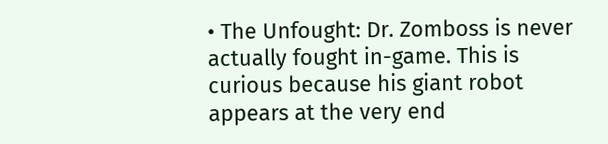• The Unfought: Dr. Zomboss is never actually fought in-game. This is curious because his giant robot appears at the very end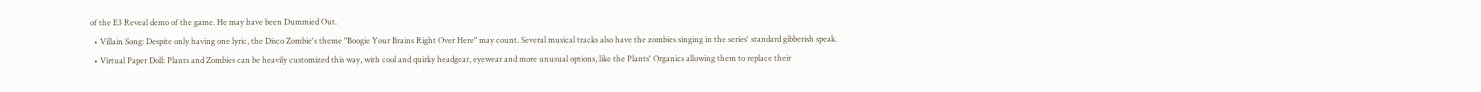of the E3 Reveal demo of the game. He may have been Dummied Out.
  • Villain Song: Despite only having one lyric, the Disco Zombie's theme "Boogie Your Brains Right Over Here" may count. Several musical tracks also have the zombies singing in the series' standard gibberish speak.
  • Virtual Paper Doll: Plants and Zombies can be heavily customized this way, with cool and quirky headgear, eyewear and more unusual options, like the Plants' Organics allowing them to replace their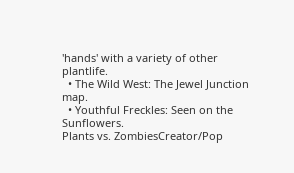'hands' with a variety of other plantlife.
  • The Wild West: The Jewel Junction map.
  • Youthful Freckles: Seen on the Sunflowers.
Plants vs. ZombiesCreator/Pop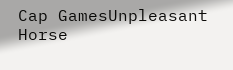Cap GamesUnpleasant Horse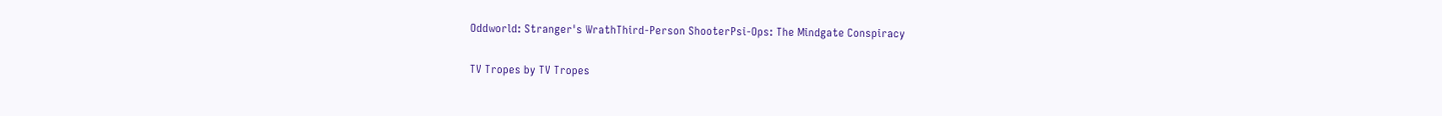Oddworld: Stranger's WrathThird-Person ShooterPsi-Ops: The Mindgate Conspiracy

TV Tropes by TV Tropes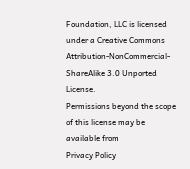Foundation, LLC is licensed under a Creative Commons Attribution-NonCommercial-ShareAlike 3.0 Unported License.
Permissions beyond the scope of this license may be available from
Privacy Policy